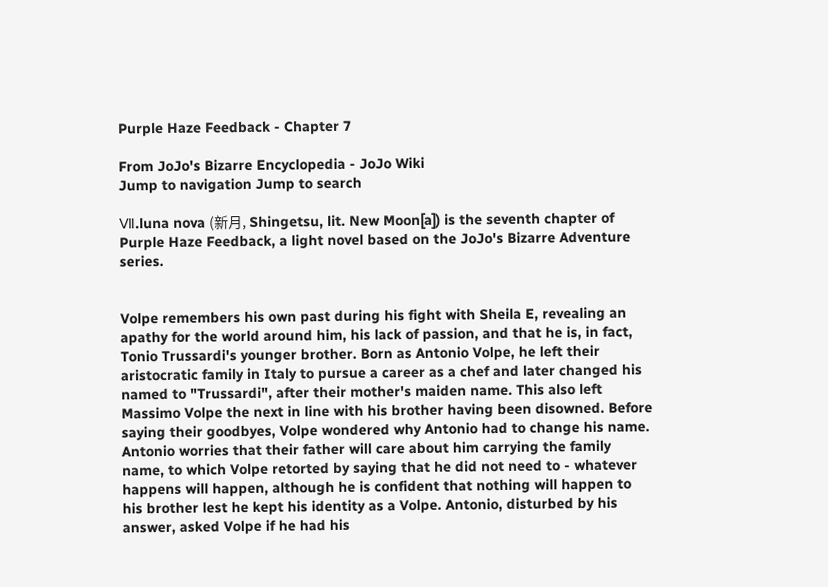Purple Haze Feedback - Chapter 7

From JoJo's Bizarre Encyclopedia - JoJo Wiki
Jump to navigation Jump to search

Ⅶ.luna nova (新月, Shingetsu, lit. New Moon[a]) is the seventh chapter of Purple Haze Feedback, a light novel based on the JoJo's Bizarre Adventure series.


Volpe remembers his own past during his fight with Sheila E, revealing an apathy for the world around him, his lack of passion, and that he is, in fact, Tonio Trussardi's younger brother. Born as Antonio Volpe, he left their aristocratic family in Italy to pursue a career as a chef and later changed his named to "Trussardi", after their mother's maiden name. This also left Massimo Volpe the next in line with his brother having been disowned. Before saying their goodbyes, Volpe wondered why Antonio had to change his name. Antonio worries that their father will care about him carrying the family name, to which Volpe retorted by saying that he did not need to - whatever happens will happen, although he is confident that nothing will happen to his brother lest he kept his identity as a Volpe. Antonio, disturbed by his answer, asked Volpe if he had his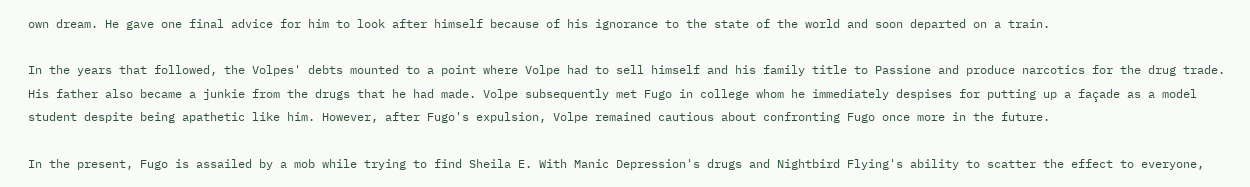own dream. He gave one final advice for him to look after himself because of his ignorance to the state of the world and soon departed on a train.

In the years that followed, the Volpes' debts mounted to a point where Volpe had to sell himself and his family title to Passione and produce narcotics for the drug trade. His father also became a junkie from the drugs that he had made. Volpe subsequently met Fugo in college whom he immediately despises for putting up a façade as a model student despite being apathetic like him. However, after Fugo's expulsion, Volpe remained cautious about confronting Fugo once more in the future.

In the present, Fugo is assailed by a mob while trying to find Sheila E. With Manic Depression's drugs and Nightbird Flying's ability to scatter the effect to everyone,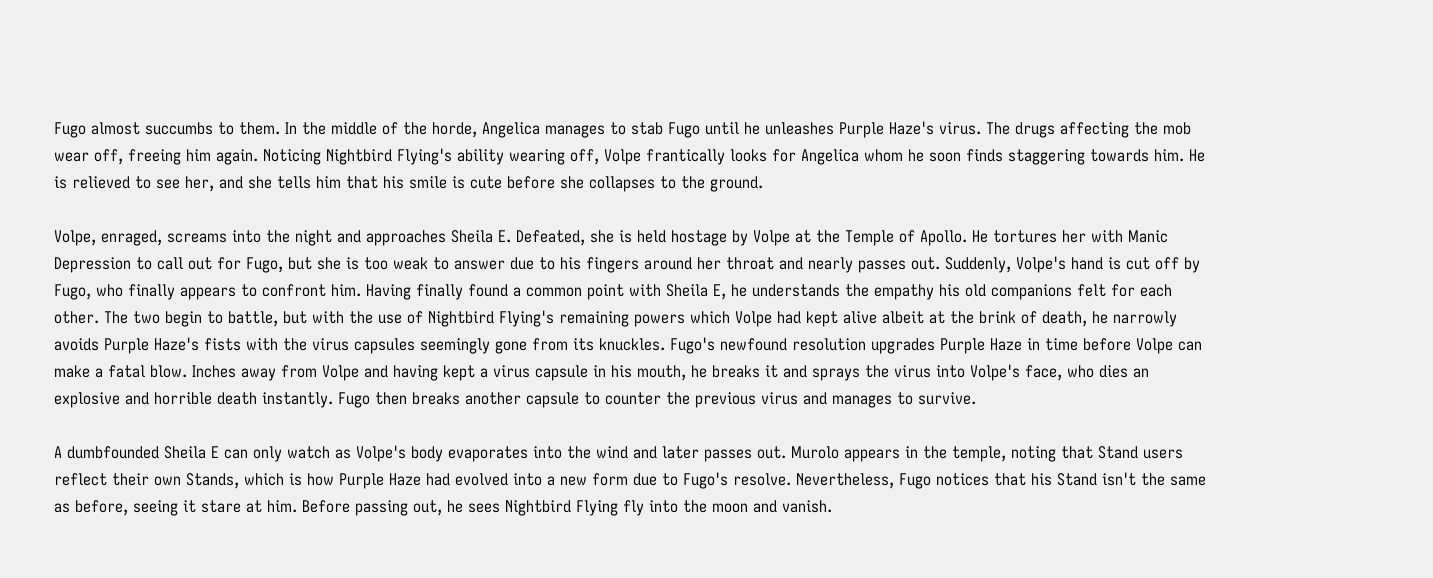Fugo almost succumbs to them. In the middle of the horde, Angelica manages to stab Fugo until he unleashes Purple Haze's virus. The drugs affecting the mob wear off, freeing him again. Noticing Nightbird Flying's ability wearing off, Volpe frantically looks for Angelica whom he soon finds staggering towards him. He is relieved to see her, and she tells him that his smile is cute before she collapses to the ground.

Volpe, enraged, screams into the night and approaches Sheila E. Defeated, she is held hostage by Volpe at the Temple of Apollo. He tortures her with Manic Depression to call out for Fugo, but she is too weak to answer due to his fingers around her throat and nearly passes out. Suddenly, Volpe's hand is cut off by Fugo, who finally appears to confront him. Having finally found a common point with Sheila E, he understands the empathy his old companions felt for each other. The two begin to battle, but with the use of Nightbird Flying's remaining powers which Volpe had kept alive albeit at the brink of death, he narrowly avoids Purple Haze's fists with the virus capsules seemingly gone from its knuckles. Fugo's newfound resolution upgrades Purple Haze in time before Volpe can make a fatal blow. Inches away from Volpe and having kept a virus capsule in his mouth, he breaks it and sprays the virus into Volpe's face, who dies an explosive and horrible death instantly. Fugo then breaks another capsule to counter the previous virus and manages to survive.

A dumbfounded Sheila E can only watch as Volpe's body evaporates into the wind and later passes out. Murolo appears in the temple, noting that Stand users reflect their own Stands, which is how Purple Haze had evolved into a new form due to Fugo's resolve. Nevertheless, Fugo notices that his Stand isn't the same as before, seeing it stare at him. Before passing out, he sees Nightbird Flying fly into the moon and vanish.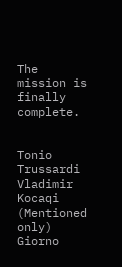The mission is finally complete.


Tonio Trussardi
Vladimir Kocaqi
(Mentioned only)
Giorno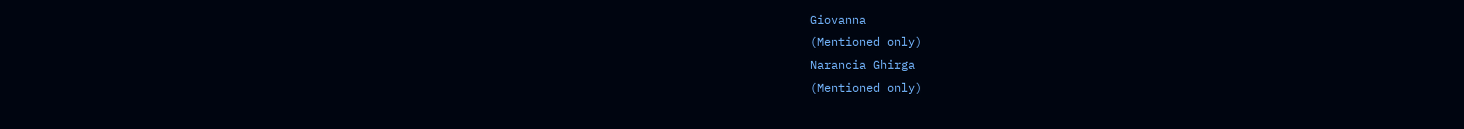Giovanna
(Mentioned only)
Narancia Ghirga
(Mentioned only)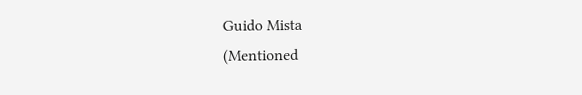Guido Mista
(Mentioned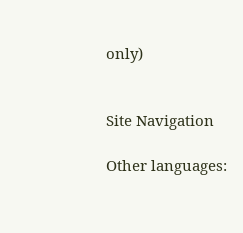only)


Site Navigation

Other languages: